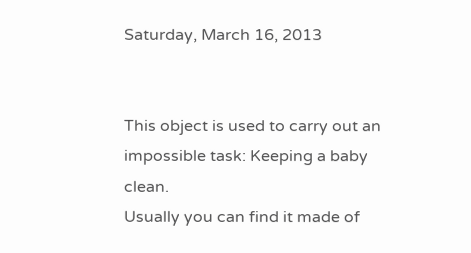Saturday, March 16, 2013


This object is used to carry out an impossible task: Keeping a baby clean.
Usually you can find it made of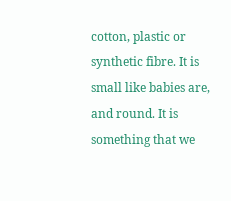cotton, plastic or synthetic fibre. It is small like babies are, and round. It is something that we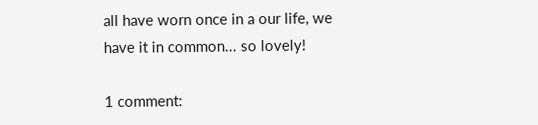all have worn once in a our life, we have it in common... so lovely!

1 comment: